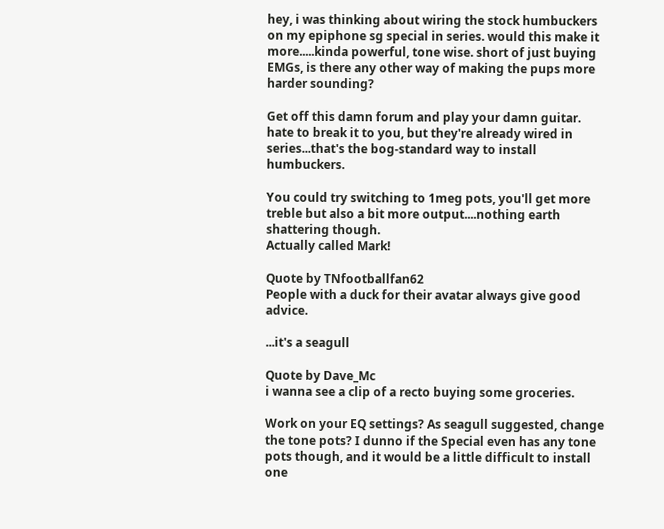hey, i was thinking about wiring the stock humbuckers on my epiphone sg special in series. would this make it more.....kinda powerful, tone wise. short of just buying EMGs, is there any other way of making the pups more harder sounding?

Get off this damn forum and play your damn guitar.
hate to break it to you, but they're already wired in series...that's the bog-standard way to install humbuckers.

You could try switching to 1meg pots, you'll get more treble but also a bit more output....nothing earth shattering though.
Actually called Mark!

Quote by TNfootballfan62
People with a duck for their avatar always give good advice.

...it's a seagull

Quote by Dave_Mc
i wanna see a clip of a recto buying some groceries.

Work on your EQ settings? As seagull suggested, change the tone pots? I dunno if the Special even has any tone pots though, and it would be a little difficult to install one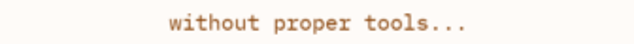without proper tools...